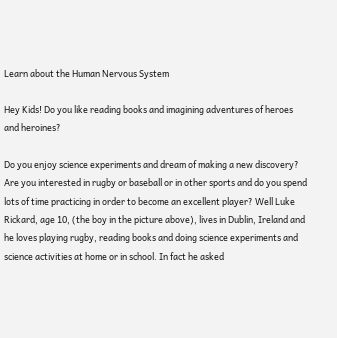Learn about the Human Nervous System

Hey Kids! Do you like reading books and imagining adventures of heroes and heroines?

Do you enjoy science experiments and dream of making a new discovery? Are you interested in rugby or baseball or in other sports and do you spend lots of time practicing in order to become an excellent player? Well Luke Rickard, age 10, (the boy in the picture above), lives in Dublin, Ireland and he loves playing rugby, reading books and doing science experiments and science activities at home or in school. In fact he asked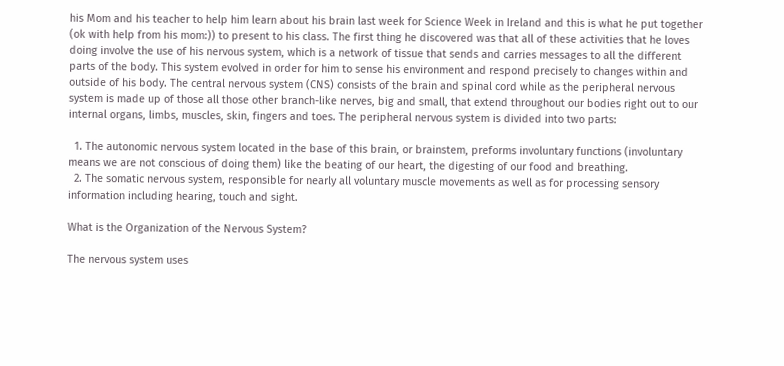his Mom and his teacher to help him learn about his brain last week for Science Week in Ireland and this is what he put together (ok with help from his mom:)) to present to his class. The first thing he discovered was that all of these activities that he loves doing involve the use of his nervous system, which is a network of tissue that sends and carries messages to all the different parts of the body. This system evolved in order for him to sense his environment and respond precisely to changes within and outside of his body. The central nervous system (CNS) consists of the brain and spinal cord while as the peripheral nervous system is made up of those all those other branch-like nerves, big and small, that extend throughout our bodies right out to our internal organs, limbs, muscles, skin, fingers and toes. The peripheral nervous system is divided into two parts:

  1. The autonomic nervous system located in the base of this brain, or brainstem, preforms involuntary functions (involuntary means we are not conscious of doing them) like the beating of our heart, the digesting of our food and breathing.
  2. The somatic nervous system, responsible for nearly all voluntary muscle movements as well as for processing sensory information including hearing, touch and sight.

What is the Organization of the Nervous System?

The nervous system uses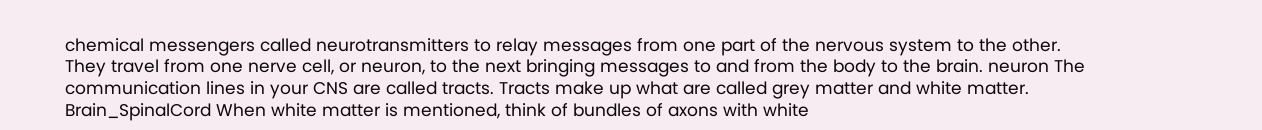chemical messengers called neurotransmitters to relay messages from one part of the nervous system to the other. They travel from one nerve cell, or neuron, to the next bringing messages to and from the body to the brain. neuron The communication lines in your CNS are called tracts. Tracts make up what are called grey matter and white matter. Brain_SpinalCord When white matter is mentioned, think of bundles of axons with white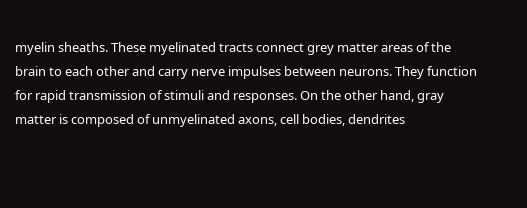myelin sheaths. These myelinated tracts connect grey matter areas of the brain to each other and carry nerve impulses between neurons. They function for rapid transmission of stimuli and responses. On the other hand, gray matter is composed of unmyelinated axons, cell bodies, dendrites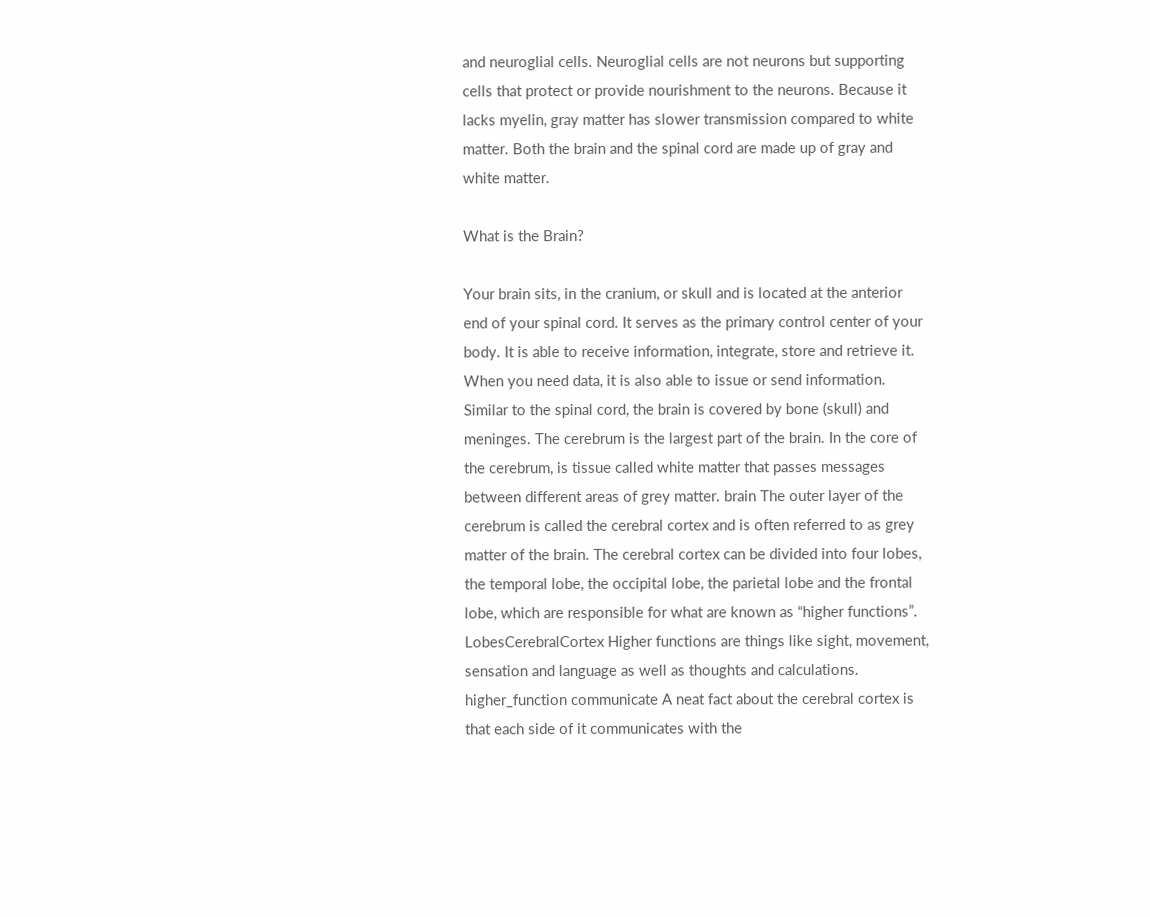and neuroglial cells. Neuroglial cells are not neurons but supporting cells that protect or provide nourishment to the neurons. Because it lacks myelin, gray matter has slower transmission compared to white matter. Both the brain and the spinal cord are made up of gray and white matter.

What is the Brain?

Your brain sits, in the cranium, or skull and is located at the anterior end of your spinal cord. It serves as the primary control center of your body. It is able to receive information, integrate, store and retrieve it. When you need data, it is also able to issue or send information. Similar to the spinal cord, the brain is covered by bone (skull) and meninges. The cerebrum is the largest part of the brain. In the core of the cerebrum, is tissue called white matter that passes messages between different areas of grey matter. brain The outer layer of the cerebrum is called the cerebral cortex and is often referred to as grey matter of the brain. The cerebral cortex can be divided into four lobes, the temporal lobe, the occipital lobe, the parietal lobe and the frontal lobe, which are responsible for what are known as “higher functions”. LobesCerebralCortex Higher functions are things like sight, movement, sensation and language as well as thoughts and calculations. higher_function communicate A neat fact about the cerebral cortex is that each side of it communicates with the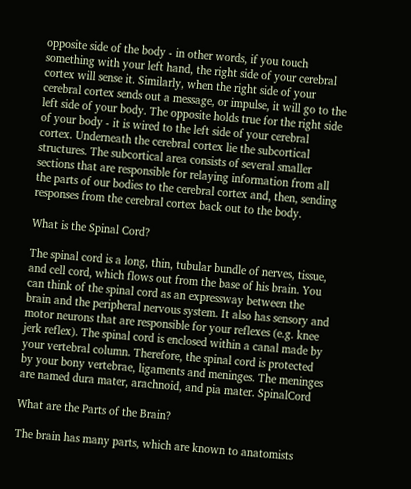opposite side of the body - in other words, if you touch something with your left hand, the right side of your cerebral cortex will sense it. Similarly, when the right side of your cerebral cortex sends out a message, or impulse, it will go to the left side of your body. The opposite holds true for the right side of your body - it is wired to the left side of your cerebral cortex. Underneath the cerebral cortex lie the subcortical structures. The subcortical area consists of several smaller sections that are responsible for relaying information from all the parts of our bodies to the cerebral cortex and, then, sending responses from the cerebral cortex back out to the body.

What is the Spinal Cord?

The spinal cord is a long, thin, tubular bundle of nerves, tissue, and cell cord, which flows out from the base of his brain. You can think of the spinal cord as an expressway between the brain and the peripheral nervous system. It also has sensory and motor neurons that are responsible for your reflexes (e.g. knee jerk reflex). The spinal cord is enclosed within a canal made by your vertebral column. Therefore, the spinal cord is protected by your bony vertebrae, ligaments and meninges. The meninges are named dura mater, arachnoid, and pia mater. SpinalCord

What are the Parts of the Brain?

The brain has many parts, which are known to anatomists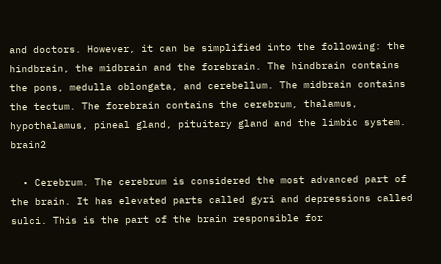and doctors. However, it can be simplified into the following: the hindbrain, the midbrain and the forebrain. The hindbrain contains the pons, medulla oblongata, and cerebellum. The midbrain contains the tectum. The forebrain contains the cerebrum, thalamus, hypothalamus, pineal gland, pituitary gland and the limbic system. brain2

  • Cerebrum. The cerebrum is considered the most advanced part of the brain. It has elevated parts called gyri and depressions called sulci. This is the part of the brain responsible for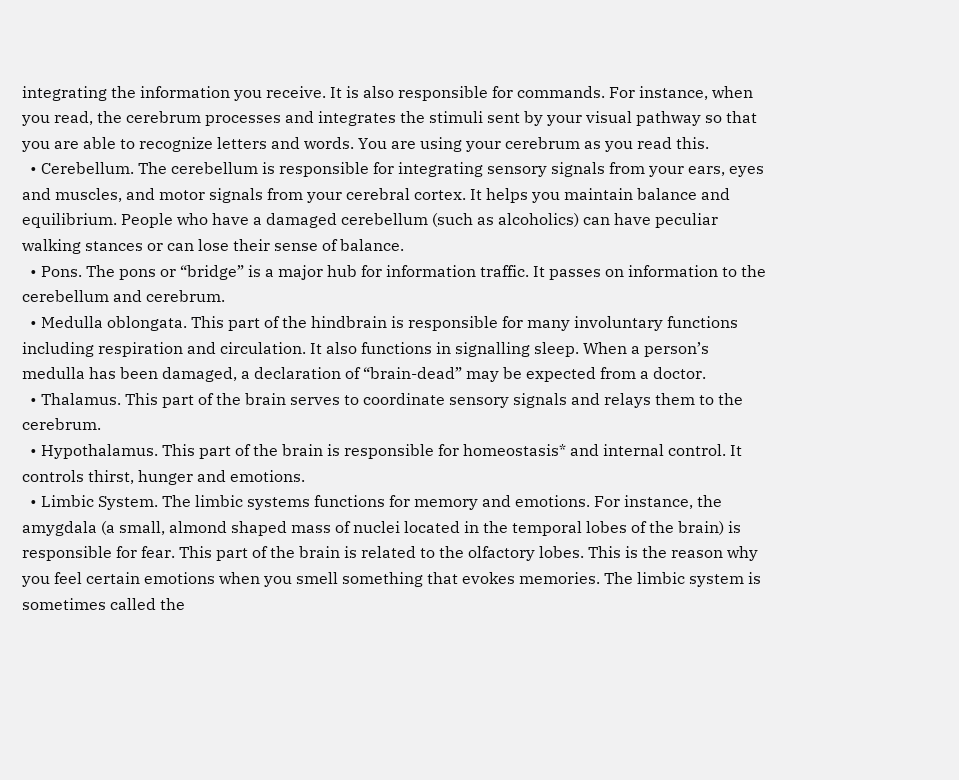integrating the information you receive. It is also responsible for commands. For instance, when you read, the cerebrum processes and integrates the stimuli sent by your visual pathway so that you are able to recognize letters and words. You are using your cerebrum as you read this.
  • Cerebellum. The cerebellum is responsible for integrating sensory signals from your ears, eyes and muscles, and motor signals from your cerebral cortex. It helps you maintain balance and equilibrium. People who have a damaged cerebellum (such as alcoholics) can have peculiar walking stances or can lose their sense of balance.
  • Pons. The pons or “bridge” is a major hub for information traffic. It passes on information to the cerebellum and cerebrum.
  • Medulla oblongata. This part of the hindbrain is responsible for many involuntary functions including respiration and circulation. It also functions in signalling sleep. When a person’s medulla has been damaged, a declaration of “brain-dead” may be expected from a doctor.
  • Thalamus. This part of the brain serves to coordinate sensory signals and relays them to the cerebrum.
  • Hypothalamus. This part of the brain is responsible for homeostasis* and internal control. It controls thirst, hunger and emotions.
  • Limbic System. The limbic systems functions for memory and emotions. For instance, the amygdala (a small, almond shaped mass of nuclei located in the temporal lobes of the brain) is responsible for fear. This part of the brain is related to the olfactory lobes. This is the reason why you feel certain emotions when you smell something that evokes memories. The limbic system is sometimes called the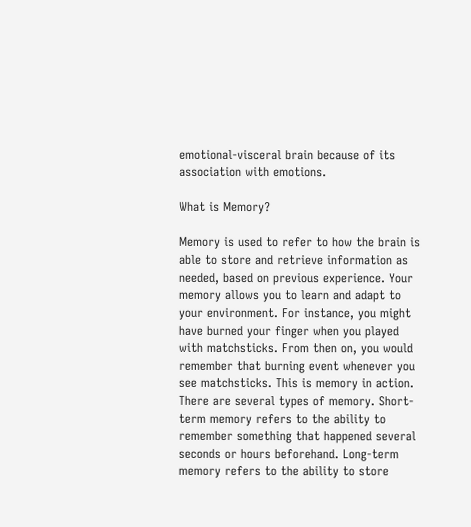emotional-visceral brain because of its association with emotions.

What is Memory?

Memory is used to refer to how the brain is able to store and retrieve information as needed, based on previous experience. Your memory allows you to learn and adapt to your environment. For instance, you might have burned your finger when you played with matchsticks. From then on, you would remember that burning event whenever you see matchsticks. This is memory in action. There are several types of memory. Short-term memory refers to the ability to remember something that happened several seconds or hours beforehand. Long-term memory refers to the ability to store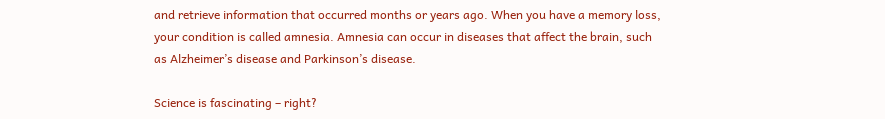and retrieve information that occurred months or years ago. When you have a memory loss, your condition is called amnesia. Amnesia can occur in diseases that affect the brain, such as Alzheimer’s disease and Parkinson’s disease.

Science is fascinating – right?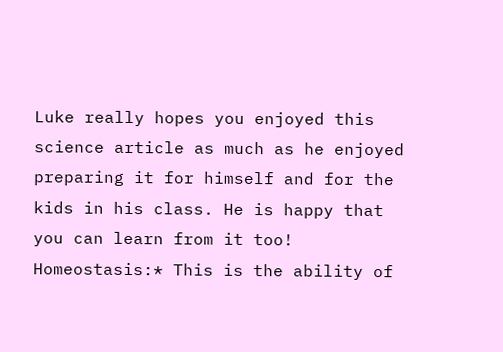Luke really hopes you enjoyed this science article as much as he enjoyed preparing it for himself and for the kids in his class. He is happy that you can learn from it too! Homeostasis:* This is the ability of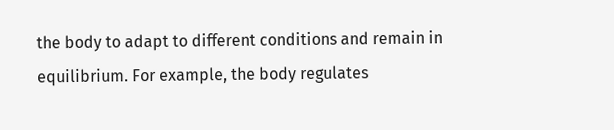the body to adapt to different conditions and remain in equilibrium. For example, the body regulates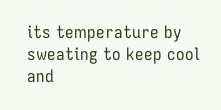its temperature by sweating to keep cool and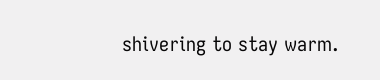shivering to stay warm.